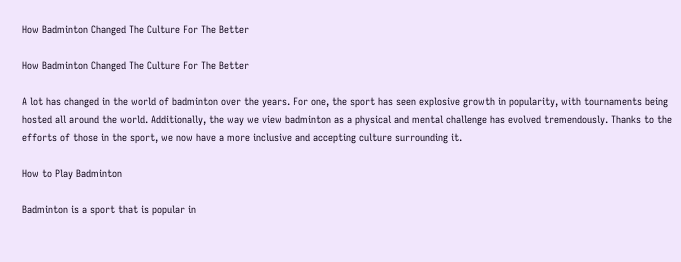How Badminton Changed The Culture For The Better

How Badminton Changed The Culture For The Better

A lot has changed in the world of badminton over the years. For one, the sport has seen explosive growth in popularity, with tournaments being hosted all around the world. Additionally, the way we view badminton as a physical and mental challenge has evolved tremendously. Thanks to the efforts of those in the sport, we now have a more inclusive and accepting culture surrounding it.

How to Play Badminton

Badminton is a sport that is popular in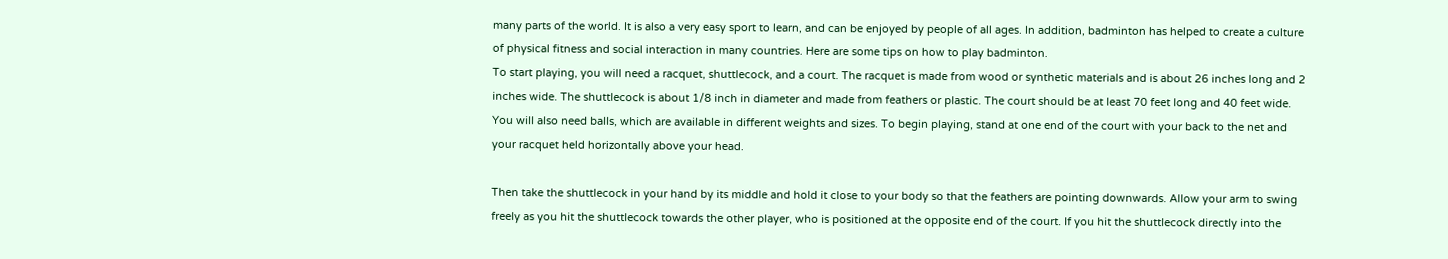many parts of the world. It is also a very easy sport to learn, and can be enjoyed by people of all ages. In addition, badminton has helped to create a culture of physical fitness and social interaction in many countries. Here are some tips on how to play badminton.
To start playing, you will need a racquet, shuttlecock, and a court. The racquet is made from wood or synthetic materials and is about 26 inches long and 2 inches wide. The shuttlecock is about 1/8 inch in diameter and made from feathers or plastic. The court should be at least 70 feet long and 40 feet wide. You will also need balls, which are available in different weights and sizes. To begin playing, stand at one end of the court with your back to the net and your racquet held horizontally above your head.

Then take the shuttlecock in your hand by its middle and hold it close to your body so that the feathers are pointing downwards. Allow your arm to swing freely as you hit the shuttlecock towards the other player, who is positioned at the opposite end of the court. If you hit the shuttlecock directly into the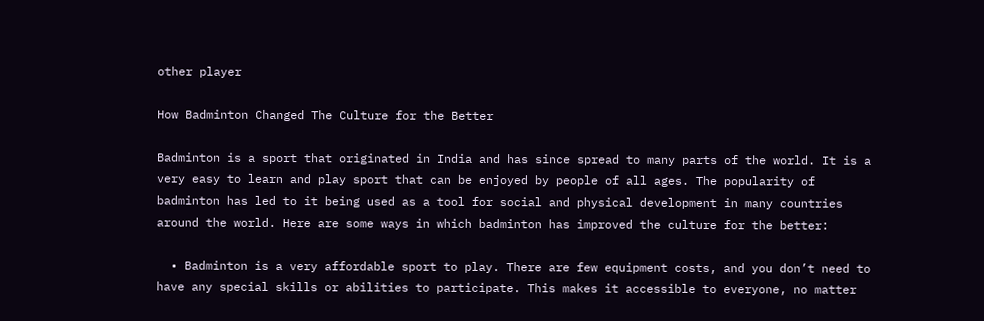other player

How Badminton Changed The Culture for the Better

Badminton is a sport that originated in India and has since spread to many parts of the world. It is a very easy to learn and play sport that can be enjoyed by people of all ages. The popularity of badminton has led to it being used as a tool for social and physical development in many countries around the world. Here are some ways in which badminton has improved the culture for the better:

  • Badminton is a very affordable sport to play. There are few equipment costs, and you don’t need to have any special skills or abilities to participate. This makes it accessible to everyone, no matter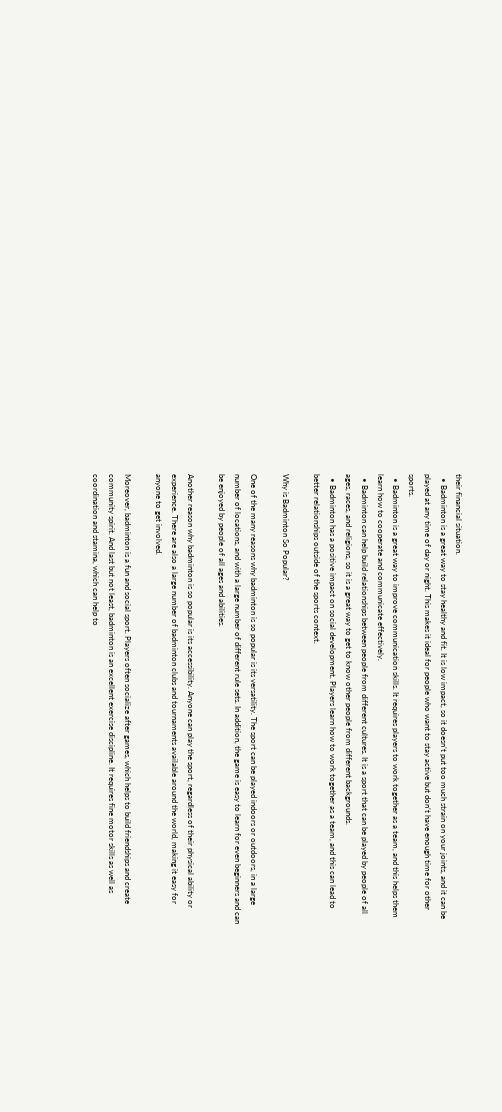their financial situation.
  • Badminton is a great way to stay healthy and fit. It is low impact, so it doesn’t put too much strain on your joints, and it can be played at any time of day or night. This makes it ideal for people who want to stay active but don’t have enough time for other sports.
  • Badminton is a great way to improve communication skills. It requires players to work together as a team, and this helps them learn how to cooperate and communicate effectively.
  • Badminton can help build relationships between people from different cultures. It is a sport that can be played by people of all ages, races, and religions, so it is a great way to get to know other people from different backgrounds.
  • Badminton has a positive impact on social development. Players learn how to work together as a team, and this can lead to better relationships outside of the sports context.

Why is Badminton So Popular?

One of the many reasons why badminton is so popular is its versatility. The sport can be played indoors or outdoors, in a large number of locations, and with a large number of different rule sets. In addition, the game is easy to learn for even beginners and can be enjoyed by people of all ages and abilities.

Another reason why badminton is so popular is its accessibility. Anyone can play the sport, regardless of their physical ability or experience. There are also a large number of badminton clubs and tournaments available around the world, making it easy for anyone to get involved.

Moreover, badminton is a fun and social sport. Players often socialize after games, which helps to build friendships and create community spirit. And last but not least, badminton is an excellent exercise discipline. It requires fine motor skills as well as coordination and stamina, which can help to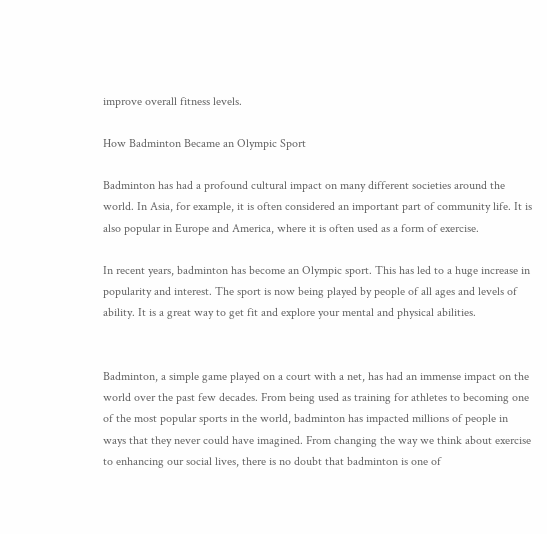improve overall fitness levels.

How Badminton Became an Olympic Sport

Badminton has had a profound cultural impact on many different societies around the world. In Asia, for example, it is often considered an important part of community life. It is also popular in Europe and America, where it is often used as a form of exercise.

In recent years, badminton has become an Olympic sport. This has led to a huge increase in popularity and interest. The sport is now being played by people of all ages and levels of ability. It is a great way to get fit and explore your mental and physical abilities.


Badminton, a simple game played on a court with a net, has had an immense impact on the world over the past few decades. From being used as training for athletes to becoming one of the most popular sports in the world, badminton has impacted millions of people in ways that they never could have imagined. From changing the way we think about exercise to enhancing our social lives, there is no doubt that badminton is one of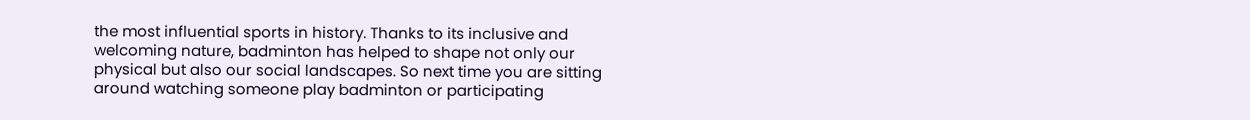the most influential sports in history. Thanks to its inclusive and welcoming nature, badminton has helped to shape not only our physical but also our social landscapes. So next time you are sitting around watching someone play badminton or participating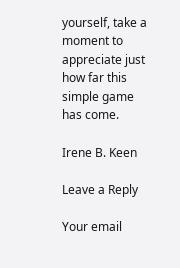yourself, take a moment to appreciate just how far this simple game has come.

Irene B. Keen

Leave a Reply

Your email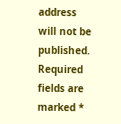address will not be published. Required fields are marked *